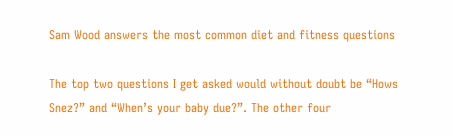Sam Wood answers the most common diet and fitness questions

The top two questions I get asked would without doubt be “Hows Snez?” and “When’s your baby due?”. The other four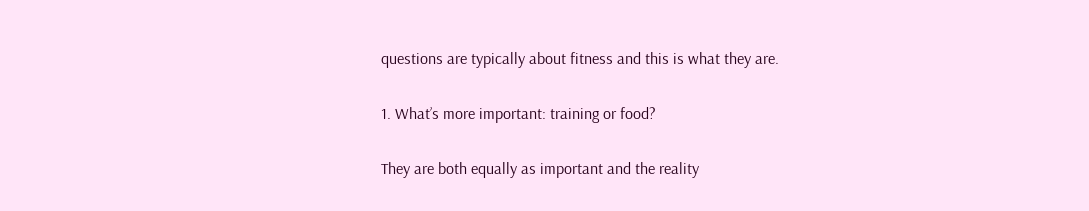questions are typically about fitness and this is what they are.

1. What’s more important: training or food?

They are both equally as important and the reality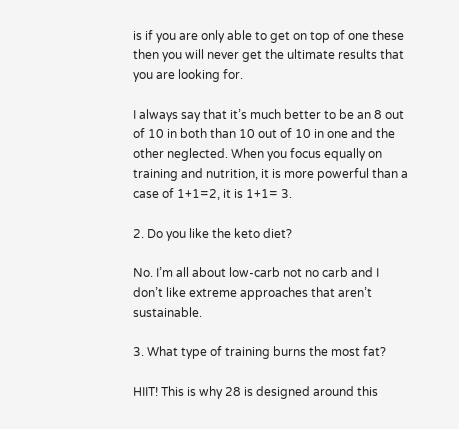is if you are only able to get on top of one these then you will never get the ultimate results that you are looking for.

I always say that it’s much better to be an 8 out of 10 in both than 10 out of 10 in one and the other neglected. When you focus equally on training and nutrition, it is more powerful than a case of 1+1=2, it is 1+1= 3.

2. Do you like the keto diet?

No. I’m all about low-carb not no carb and I don’t like extreme approaches that aren’t sustainable.

3. What type of training burns the most fat?

HIIT! This is why 28 is designed around this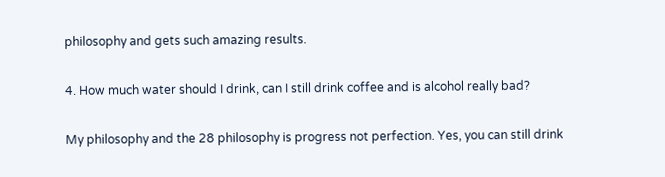philosophy and gets such amazing results.

4. How much water should I drink, can I still drink coffee and is alcohol really bad?

My philosophy and the 28 philosophy is progress not perfection. Yes, you can still drink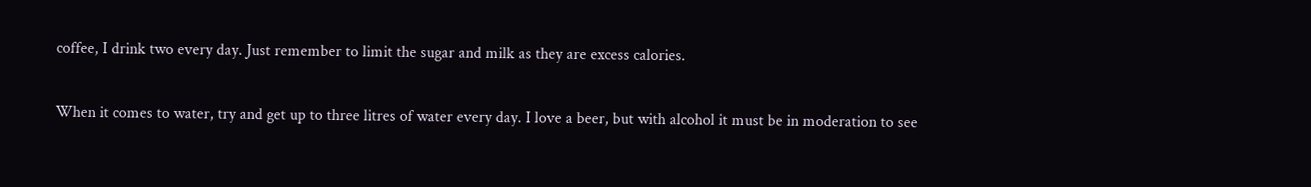coffee, I drink two every day. Just remember to limit the sugar and milk as they are excess calories.

When it comes to water, try and get up to three litres of water every day. I love a beer, but with alcohol it must be in moderation to see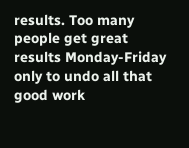results. Too many people get great results Monday-Friday only to undo all that good work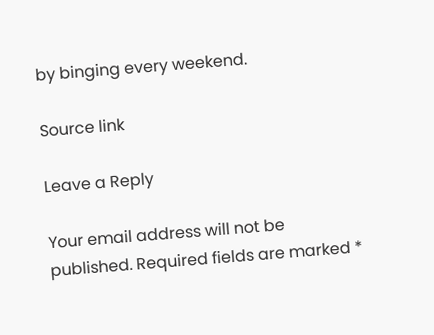by binging every weekend.

Source link

Leave a Reply

Your email address will not be published. Required fields are marked *